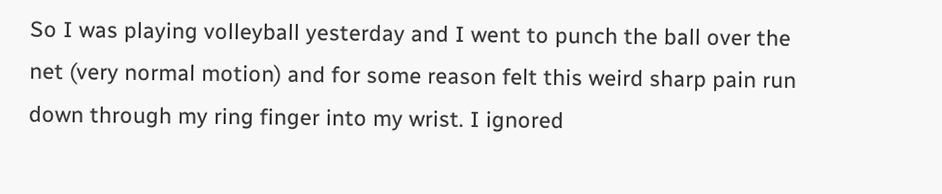So I was playing volleyball yesterday and I went to punch the ball over the net (very normal motion) and for some reason felt this weird sharp pain run down through my ring finger into my wrist. I ignored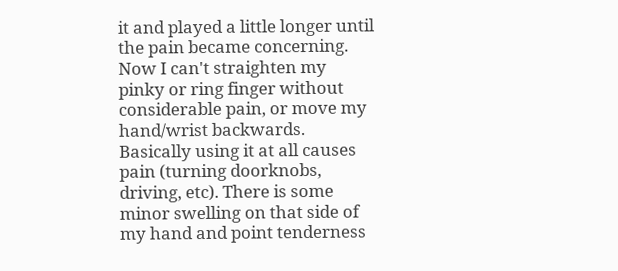it and played a little longer until the pain became concerning. Now I can't straighten my pinky or ring finger without considerable pain, or move my hand/wrist backwards. Basically using it at all causes pain (turning doorknobs, driving, etc). There is some minor swelling on that side of my hand and point tenderness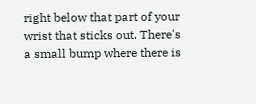right below that part of your wrist that sticks out. There's a small bump where there is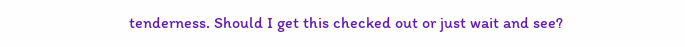tenderness. Should I get this checked out or just wait and see?